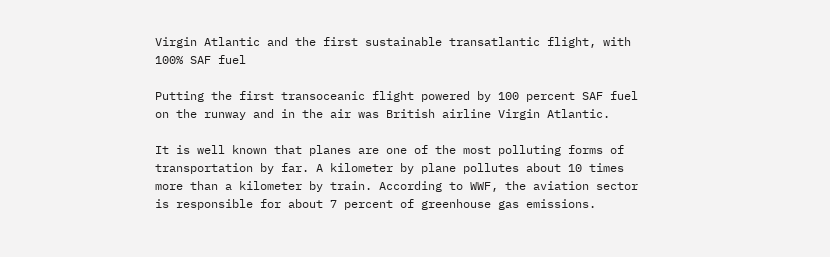Virgin Atlantic and the first sustainable transatlantic flight, with 100% SAF fuel

Putting the first transoceanic flight powered by 100 percent SAF fuel on the runway and in the air was British airline Virgin Atlantic.

It is well known that planes are one of the most polluting forms of transportation by far. A kilometer by plane pollutes about 10 times more than a kilometer by train. According to WWF, the aviation sector is responsible for about 7 percent of greenhouse gas emissions.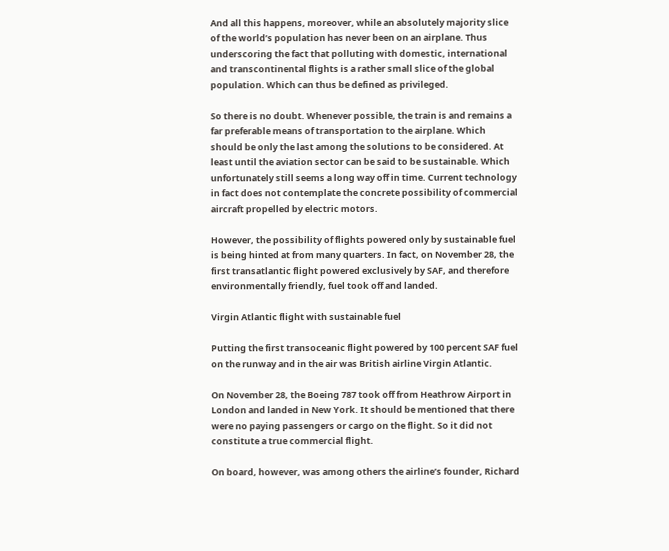And all this happens, moreover, while an absolutely majority slice of the world’s population has never been on an airplane. Thus underscoring the fact that polluting with domestic, international and transcontinental flights is a rather small slice of the global population. Which can thus be defined as privileged.

So there is no doubt. Whenever possible, the train is and remains a far preferable means of transportation to the airplane. Which should be only the last among the solutions to be considered. At least until the aviation sector can be said to be sustainable. Which unfortunately still seems a long way off in time. Current technology in fact does not contemplate the concrete possibility of commercial aircraft propelled by electric motors.

However, the possibility of flights powered only by sustainable fuel is being hinted at from many quarters. In fact, on November 28, the first transatlantic flight powered exclusively by SAF, and therefore environmentally friendly, fuel took off and landed.

Virgin Atlantic flight with sustainable fuel

Putting the first transoceanic flight powered by 100 percent SAF fuel on the runway and in the air was British airline Virgin Atlantic.

On November 28, the Boeing 787 took off from Heathrow Airport in London and landed in New York. It should be mentioned that there were no paying passengers or cargo on the flight. So it did not constitute a true commercial flight.

On board, however, was among others the airline’s founder, Richard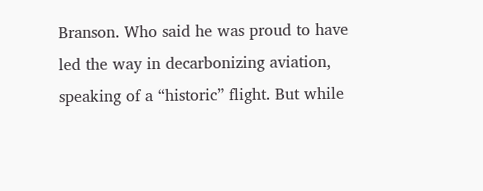Branson. Who said he was proud to have led the way in decarbonizing aviation, speaking of a “historic” flight. But while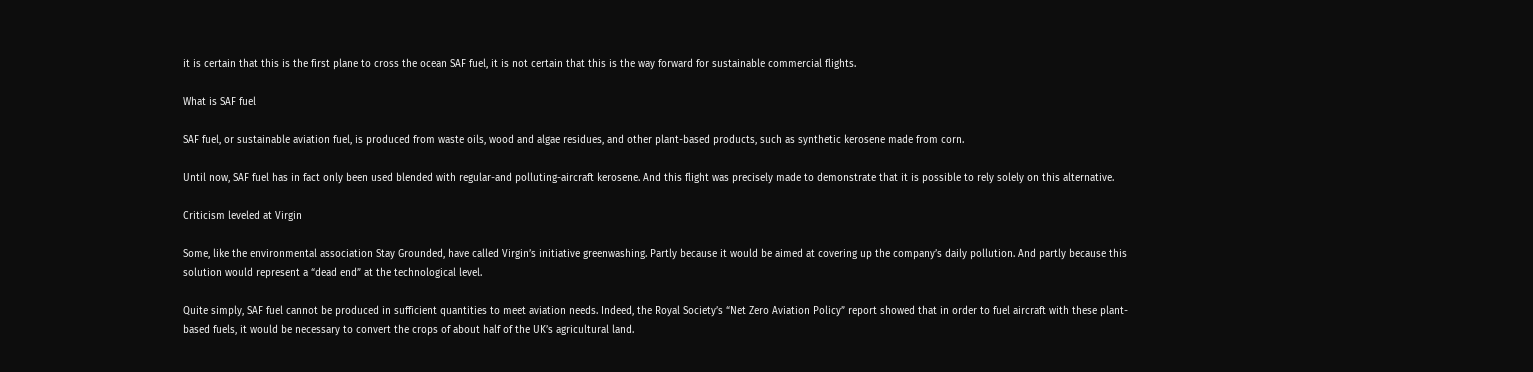it is certain that this is the first plane to cross the ocean SAF fuel, it is not certain that this is the way forward for sustainable commercial flights.

What is SAF fuel

SAF fuel, or sustainable aviation fuel, is produced from waste oils, wood and algae residues, and other plant-based products, such as synthetic kerosene made from corn.

Until now, SAF fuel has in fact only been used blended with regular-and polluting-aircraft kerosene. And this flight was precisely made to demonstrate that it is possible to rely solely on this alternative.

Criticism leveled at Virgin

Some, like the environmental association Stay Grounded, have called Virgin’s initiative greenwashing. Partly because it would be aimed at covering up the company’s daily pollution. And partly because this solution would represent a “dead end” at the technological level.

Quite simply, SAF fuel cannot be produced in sufficient quantities to meet aviation needs. Indeed, the Royal Society’s “Net Zero Aviation Policy” report showed that in order to fuel aircraft with these plant-based fuels, it would be necessary to convert the crops of about half of the UK’s agricultural land.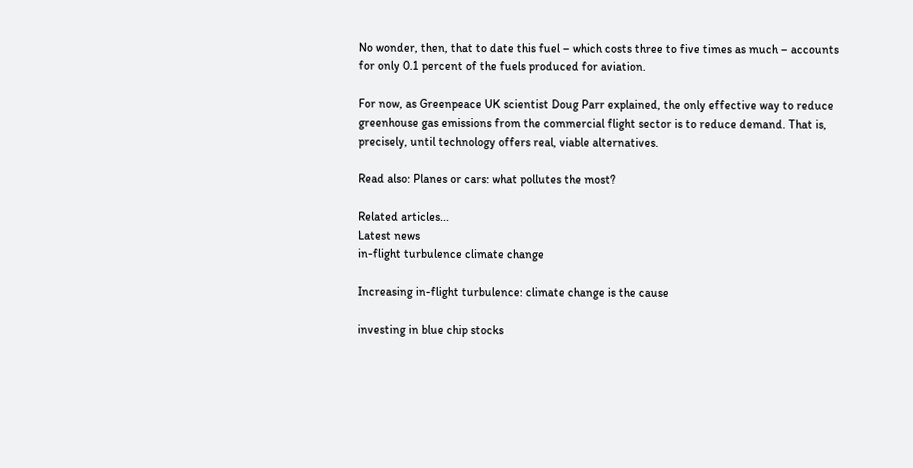No wonder, then, that to date this fuel – which costs three to five times as much – accounts for only 0.1 percent of the fuels produced for aviation.

For now, as Greenpeace UK scientist Doug Parr explained, the only effective way to reduce greenhouse gas emissions from the commercial flight sector is to reduce demand. That is, precisely, until technology offers real, viable alternatives.

Read also: Planes or cars: what pollutes the most?

Related articles...
Latest news
in-flight turbulence climate change

Increasing in-flight turbulence: climate change is the cause

investing in blue chip stocks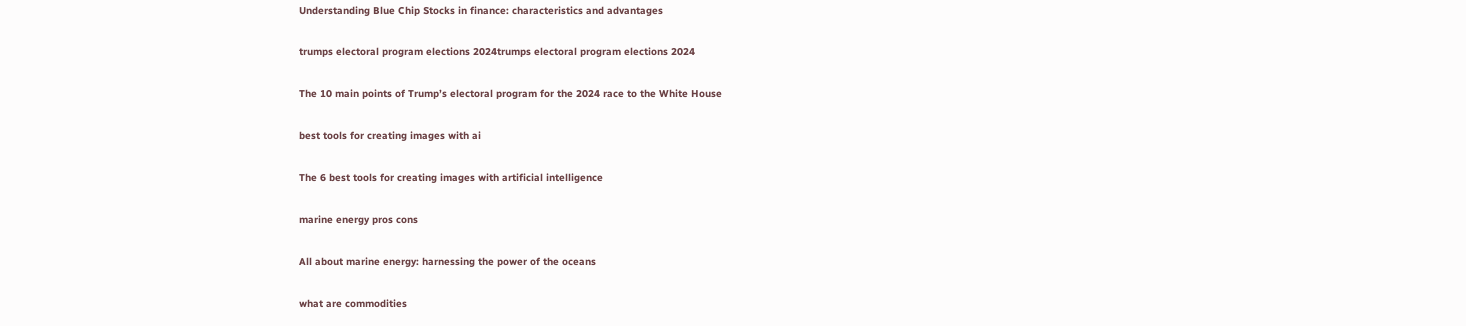Understanding Blue Chip Stocks in finance: characteristics and advantages

trumps electoral program elections 2024trumps electoral program elections 2024

The 10 main points of Trump’s electoral program for the 2024 race to the White House

best tools for creating images with ai

The 6 best tools for creating images with artificial intelligence

marine energy pros cons

All about marine energy: harnessing the power of the oceans

what are commodities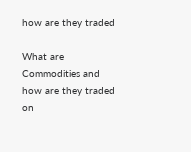how are they traded

What are Commodities and how are they traded on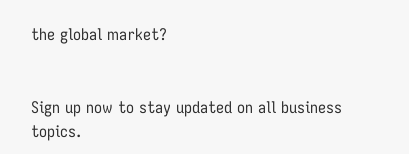the global market?


Sign up now to stay updated on all business topics.